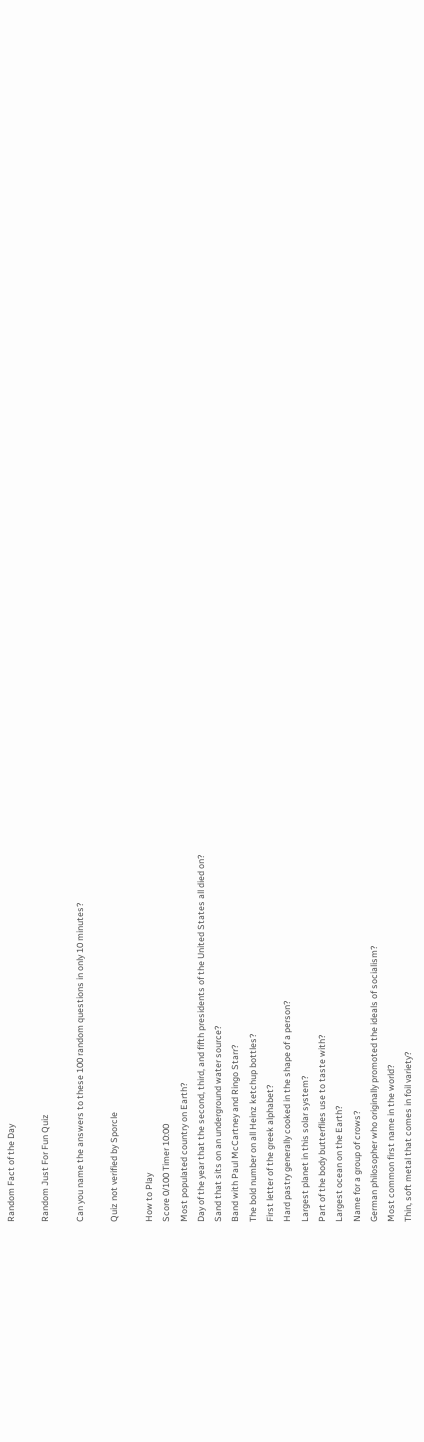Random Fact of the Day

Random Just For Fun Quiz

Can you name the answers to these 100 random questions in only 10 minutes?

Quiz not verified by Sporcle

How to Play
Score 0/100 Timer 10:00
Most populated country on Earth?
Day of the year that the second, third, and fifth presidents of the United States all died on?
Sand that sits on an underground water source?
Band with Paul McCartney and Ringo Starr?
The bold number on all Heinz ketchup bottles?
First letter of the greek alphabet?
Hard pastry generally cooked in the shape of a person?
Largest planet in this solar system?
Part of the body butterflies use to taste with?
Largest ocean on the Earth?
Name for a group of crows?
German philosopher who originally promoted the ideals of socialism?
Most common first name in the world?
Thin, soft metal that comes in foil variety?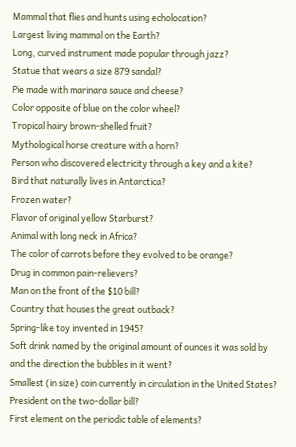Mammal that flies and hunts using echolocation?
Largest living mammal on the Earth?
Long, curved instrument made popular through jazz?
Statue that wears a size 879 sandal?
Pie made with marinara sauce and cheese?
Color opposite of blue on the color wheel?
Tropical hairy brown-shelled fruit?
Mythological horse creature with a horn?
Person who discovered electricity through a key and a kite?
Bird that naturally lives in Antarctica?
Frozen water?
Flavor of original yellow Starburst?
Animal with long neck in Africa?
The color of carrots before they evolved to be orange?
Drug in common pain-relievers?
Man on the front of the $10 bill?
Country that houses the great outback?
Spring-like toy invented in 1945?
Soft drink named by the original amount of ounces it was sold by and the direction the bubbles in it went?
Smallest (in size) coin currently in circulation in the United States?
President on the two-dollar bill?
First element on the periodic table of elements?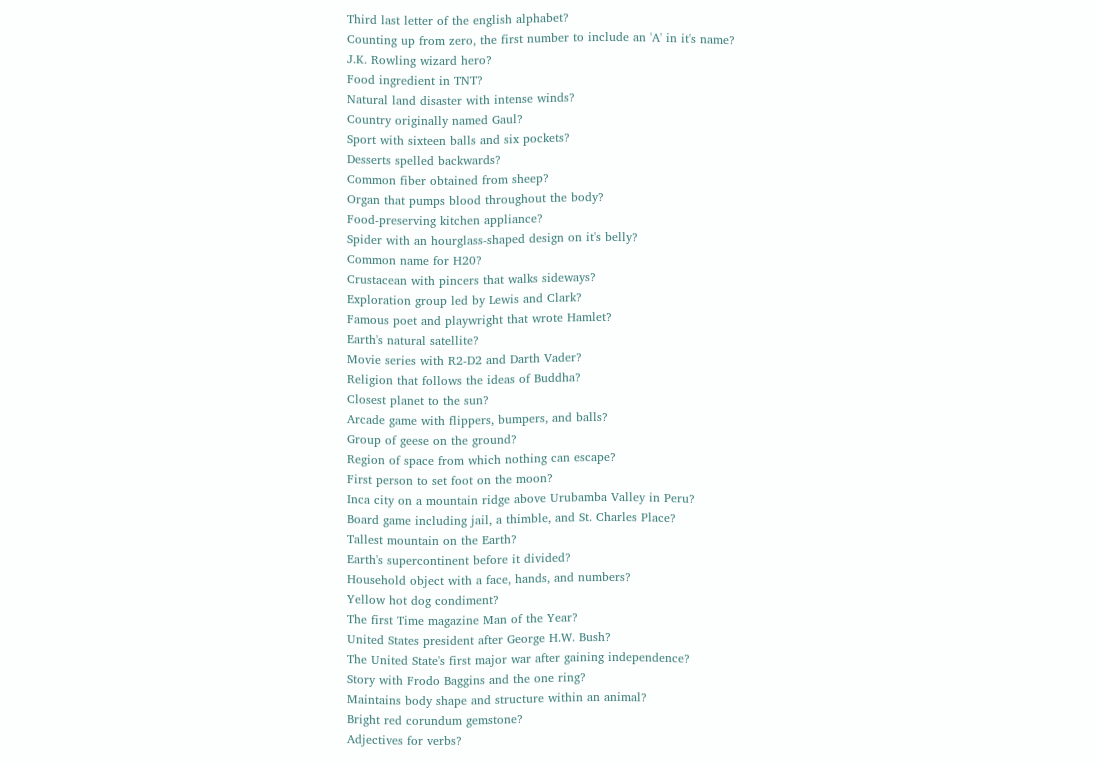Third last letter of the english alphabet?
Counting up from zero, the first number to include an 'A' in it's name?
J.K. Rowling wizard hero?
Food ingredient in TNT?
Natural land disaster with intense winds?
Country originally named Gaul?
Sport with sixteen balls and six pockets?
Desserts spelled backwards?
Common fiber obtained from sheep?
Organ that pumps blood throughout the body?
Food-preserving kitchen appliance?
Spider with an hourglass-shaped design on it's belly?
Common name for H20?
Crustacean with pincers that walks sideways?
Exploration group led by Lewis and Clark?
Famous poet and playwright that wrote Hamlet?
Earth's natural satellite?
Movie series with R2-D2 and Darth Vader?
Religion that follows the ideas of Buddha?
Closest planet to the sun?
Arcade game with flippers, bumpers, and balls?
Group of geese on the ground?
Region of space from which nothing can escape?
First person to set foot on the moon?
Inca city on a mountain ridge above Urubamba Valley in Peru?
Board game including jail, a thimble, and St. Charles Place?
Tallest mountain on the Earth?
Earth's supercontinent before it divided?
Household object with a face, hands, and numbers?
Yellow hot dog condiment?
The first Time magazine Man of the Year?
United States president after George H.W. Bush?
The United State's first major war after gaining independence?
Story with Frodo Baggins and the one ring?
Maintains body shape and structure within an animal?
Bright red corundum gemstone?
Adjectives for verbs?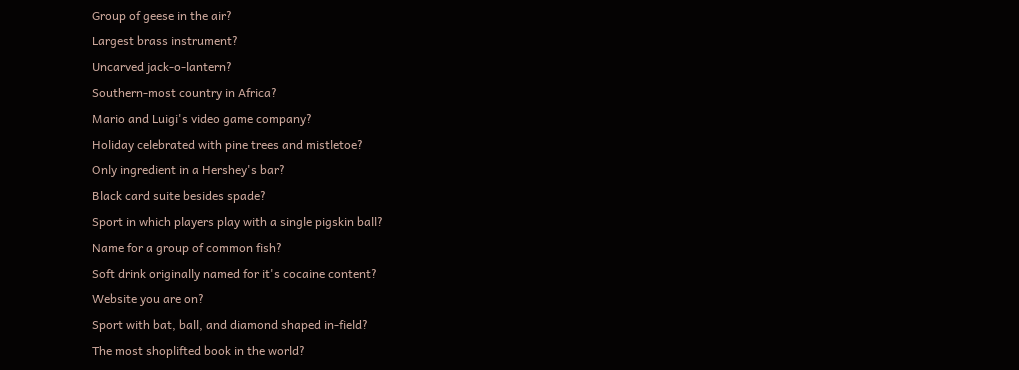Group of geese in the air?
Largest brass instrument?
Uncarved jack-o-lantern?
Southern-most country in Africa?
Mario and Luigi's video game company?
Holiday celebrated with pine trees and mistletoe?
Only ingredient in a Hershey's bar?
Black card suite besides spade?
Sport in which players play with a single pigskin ball?
Name for a group of common fish?
Soft drink originally named for it's cocaine content?
Website you are on?
Sport with bat, ball, and diamond shaped in-field?
The most shoplifted book in the world?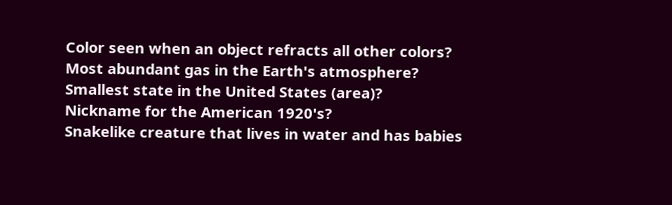Color seen when an object refracts all other colors?
Most abundant gas in the Earth's atmosphere?
Smallest state in the United States (area)?
Nickname for the American 1920's?
Snakelike creature that lives in water and has babies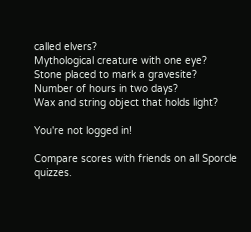called elvers?
Mythological creature with one eye?
Stone placed to mark a gravesite?
Number of hours in two days?
Wax and string object that holds light?

You're not logged in!

Compare scores with friends on all Sporcle quizzes.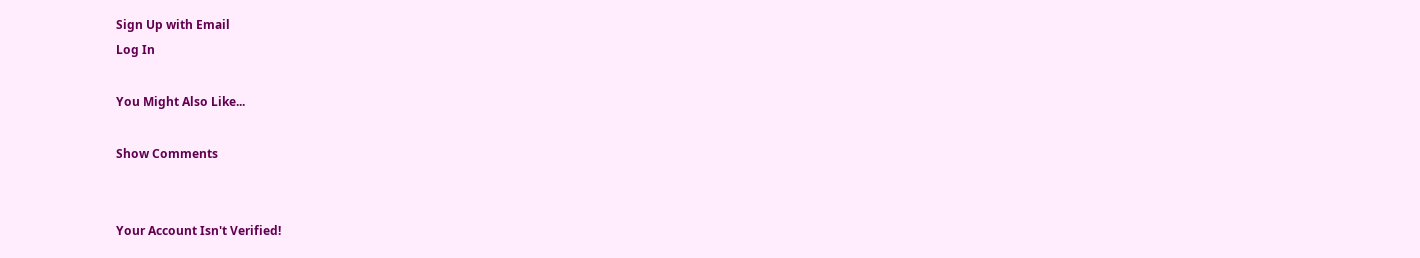Sign Up with Email
Log In

You Might Also Like...

Show Comments


Your Account Isn't Verified!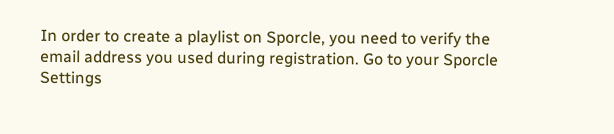In order to create a playlist on Sporcle, you need to verify the email address you used during registration. Go to your Sporcle Settings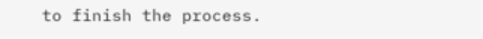to finish the process.